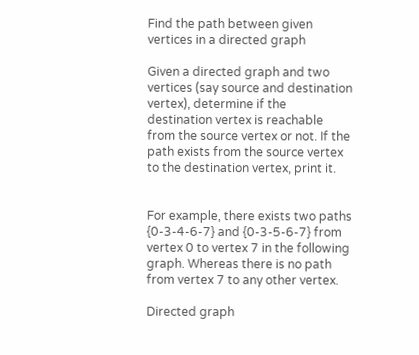Find the path between given vertices in a directed graph

Given a directed graph and two vertices (say source and destination vertex), determine if the destination vertex is reachable from the source vertex or not. If the path exists from the source vertex to the destination vertex, print it.


For example, there exists two paths {0-3-4-6-7} and {0-3-5-6-7} from vertex 0 to vertex 7 in the following graph. Whereas there is no path from vertex 7 to any other vertex.

Directed graph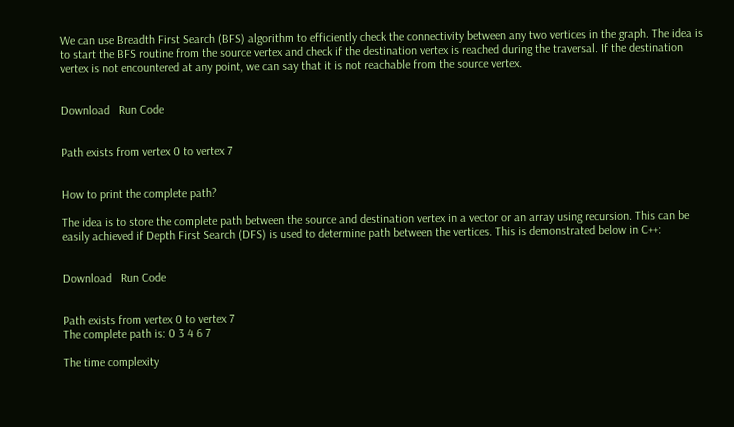We can use Breadth First Search (BFS) algorithm to efficiently check the connectivity between any two vertices in the graph. The idea is to start the BFS routine from the source vertex and check if the destination vertex is reached during the traversal. If the destination vertex is not encountered at any point, we can say that it is not reachable from the source vertex.


Download   Run Code


Path exists from vertex 0 to vertex 7


How to print the complete path?

The idea is to store the complete path between the source and destination vertex in a vector or an array using recursion. This can be easily achieved if Depth First Search (DFS) is used to determine path between the vertices. This is demonstrated below in C++:


Download   Run Code


Path exists from vertex 0 to vertex 7
The complete path is: 0 3 4 6 7

The time complexity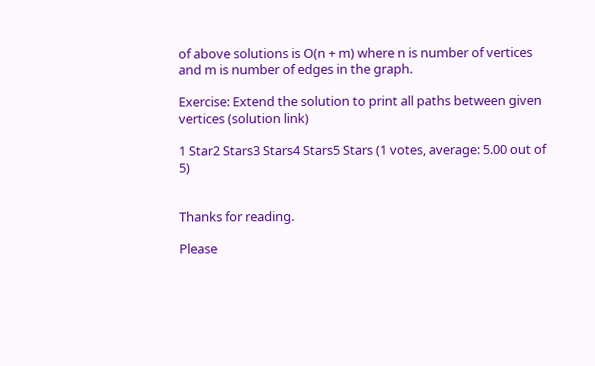of above solutions is O(n + m) where n is number of vertices and m is number of edges in the graph.

Exercise: Extend the solution to print all paths between given vertices (solution link)

1 Star2 Stars3 Stars4 Stars5 Stars (1 votes, average: 5.00 out of 5)


Thanks for reading.

Please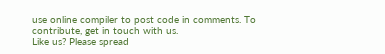use online compiler to post code in comments. To contribute, get in touch with us.
Like us? Please spread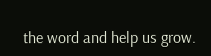the word and help us grow.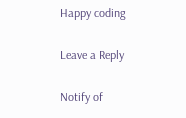Happy coding

Leave a Reply

Notify of